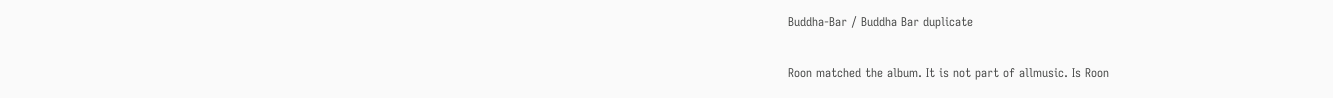Buddha-Bar / Buddha Bar duplicate

Roon matched the album. It is not part of allmusic. Is Roon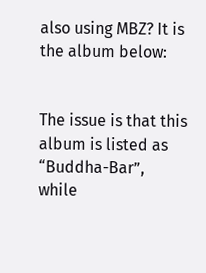also using MBZ? It is the album below:


The issue is that this album is listed as “Buddha-Bar”, while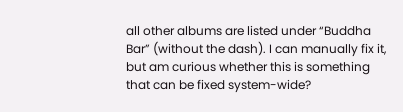all other albums are listed under “Buddha Bar” (without the dash). I can manually fix it, but am curious whether this is something that can be fixed system-wide?